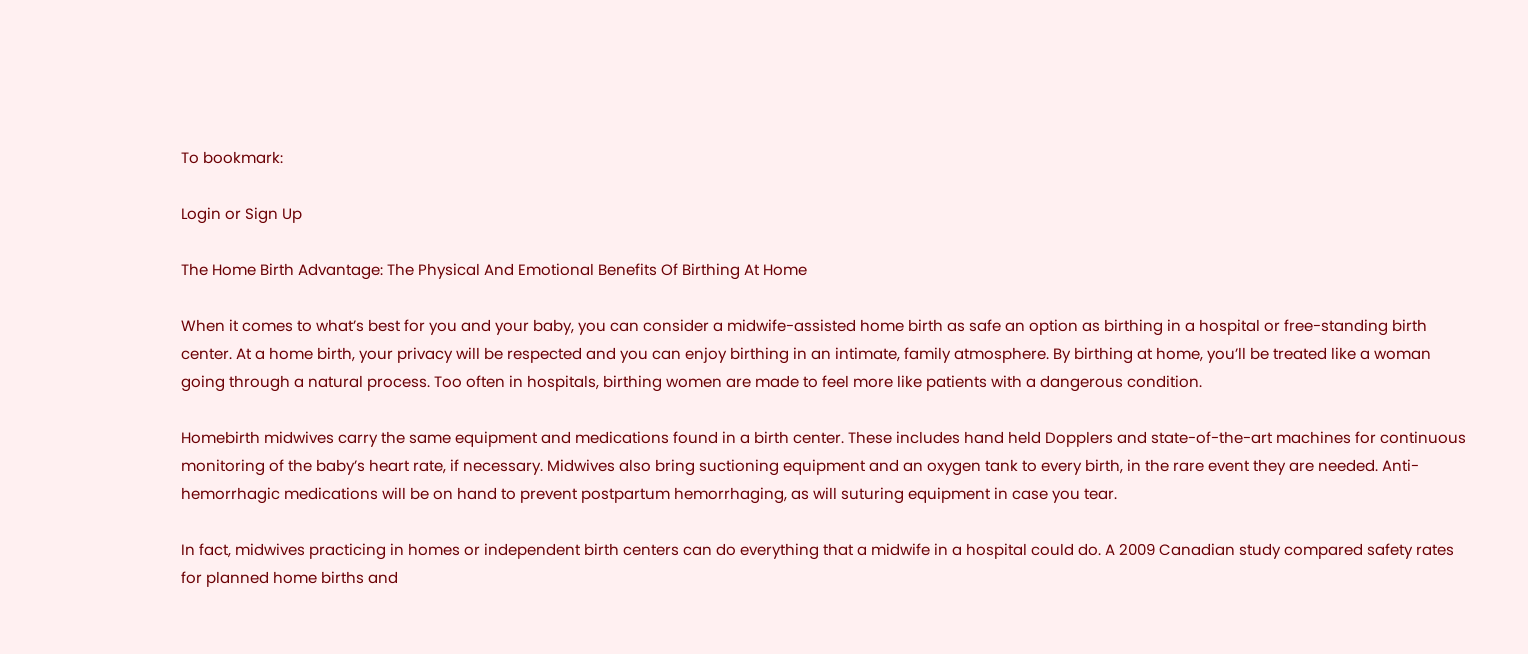To bookmark:

Login or Sign Up

The Home Birth Advantage: The Physical And Emotional Benefits Of Birthing At Home

When it comes to what’s best for you and your baby, you can consider a midwife-assisted home birth as safe an option as birthing in a hospital or free-standing birth center. At a home birth, your privacy will be respected and you can enjoy birthing in an intimate, family atmosphere. By birthing at home, you’ll be treated like a woman going through a natural process. Too often in hospitals, birthing women are made to feel more like patients with a dangerous condition.

Homebirth midwives carry the same equipment and medications found in a birth center. These includes hand held Dopplers and state-of-the-art machines for continuous monitoring of the baby’s heart rate, if necessary. Midwives also bring suctioning equipment and an oxygen tank to every birth, in the rare event they are needed. Anti-hemorrhagic medications will be on hand to prevent postpartum hemorrhaging, as will suturing equipment in case you tear.

In fact, midwives practicing in homes or independent birth centers can do everything that a midwife in a hospital could do. A 2009 Canadian study compared safety rates for planned home births and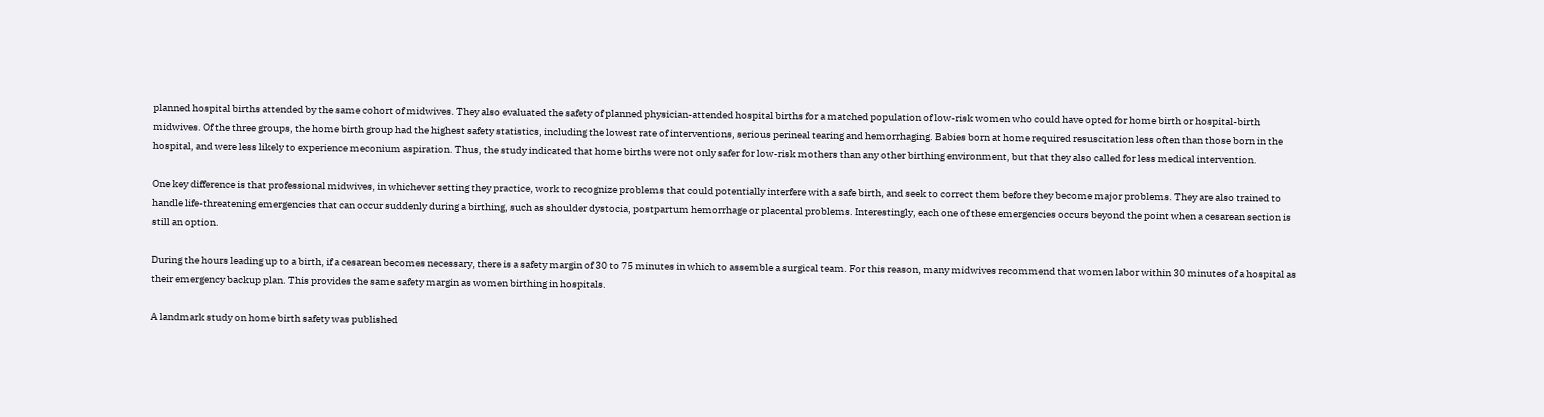planned hospital births attended by the same cohort of midwives. They also evaluated the safety of planned physician-attended hospital births for a matched population of low-risk women who could have opted for home birth or hospital-birth midwives. Of the three groups, the home birth group had the highest safety statistics, including the lowest rate of interventions, serious perineal tearing and hemorrhaging. Babies born at home required resuscitation less often than those born in the hospital, and were less likely to experience meconium aspiration. Thus, the study indicated that home births were not only safer for low-risk mothers than any other birthing environment, but that they also called for less medical intervention.

One key difference is that professional midwives, in whichever setting they practice, work to recognize problems that could potentially interfere with a safe birth, and seek to correct them before they become major problems. They are also trained to handle life-threatening emergencies that can occur suddenly during a birthing, such as shoulder dystocia, postpartum hemorrhage or placental problems. Interestingly, each one of these emergencies occurs beyond the point when a cesarean section is still an option.

During the hours leading up to a birth, if a cesarean becomes necessary, there is a safety margin of 30 to 75 minutes in which to assemble a surgical team. For this reason, many midwives recommend that women labor within 30 minutes of a hospital as their emergency backup plan. This provides the same safety margin as women birthing in hospitals.

A landmark study on home birth safety was published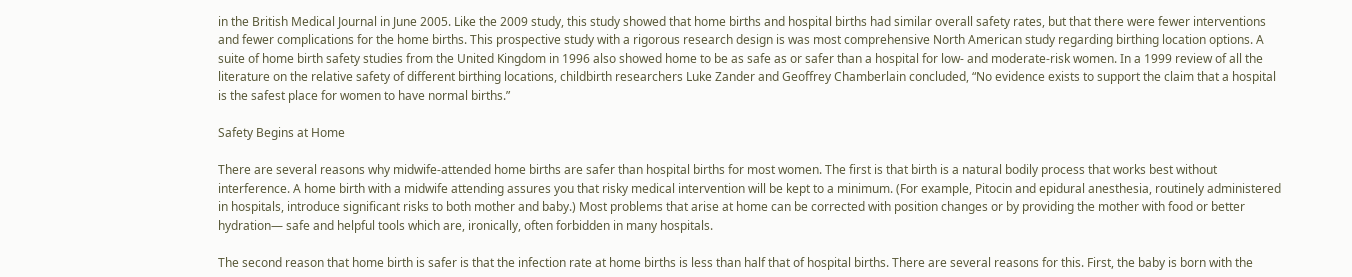in the British Medical Journal in June 2005. Like the 2009 study, this study showed that home births and hospital births had similar overall safety rates, but that there were fewer interventions and fewer complications for the home births. This prospective study with a rigorous research design is was most comprehensive North American study regarding birthing location options. A suite of home birth safety studies from the United Kingdom in 1996 also showed home to be as safe as or safer than a hospital for low- and moderate-risk women. In a 1999 review of all the literature on the relative safety of different birthing locations, childbirth researchers Luke Zander and Geoffrey Chamberlain concluded, “No evidence exists to support the claim that a hospital is the safest place for women to have normal births.”

Safety Begins at Home

There are several reasons why midwife-attended home births are safer than hospital births for most women. The first is that birth is a natural bodily process that works best without interference. A home birth with a midwife attending assures you that risky medical intervention will be kept to a minimum. (For example, Pitocin and epidural anesthesia, routinely administered in hospitals, introduce significant risks to both mother and baby.) Most problems that arise at home can be corrected with position changes or by providing the mother with food or better hydration— safe and helpful tools which are, ironically, often forbidden in many hospitals.

The second reason that home birth is safer is that the infection rate at home births is less than half that of hospital births. There are several reasons for this. First, the baby is born with the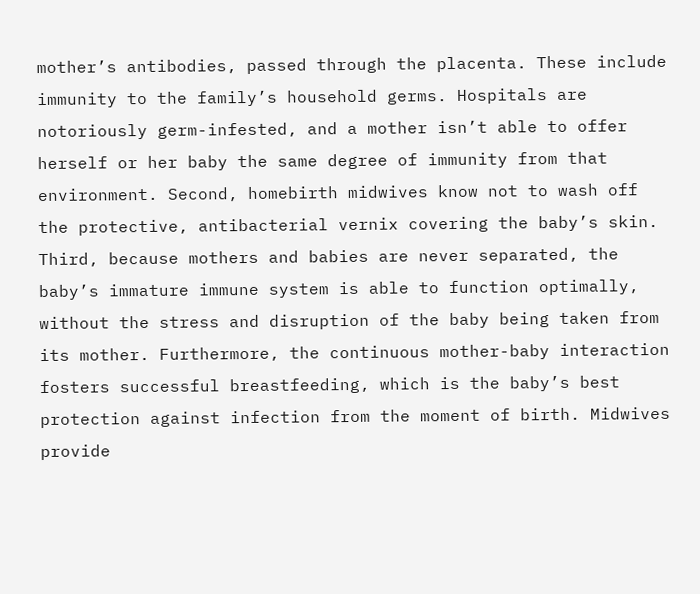mother’s antibodies, passed through the placenta. These include immunity to the family’s household germs. Hospitals are notoriously germ-infested, and a mother isn’t able to offer herself or her baby the same degree of immunity from that environment. Second, homebirth midwives know not to wash off the protective, antibacterial vernix covering the baby’s skin. Third, because mothers and babies are never separated, the baby’s immature immune system is able to function optimally, without the stress and disruption of the baby being taken from its mother. Furthermore, the continuous mother-baby interaction fosters successful breastfeeding, which is the baby’s best protection against infection from the moment of birth. Midwives provide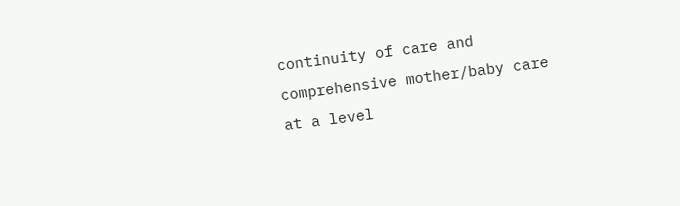continuity of care and comprehensive mother/baby care at a level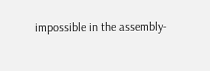impossible in the assembly-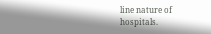line nature of hospitals.